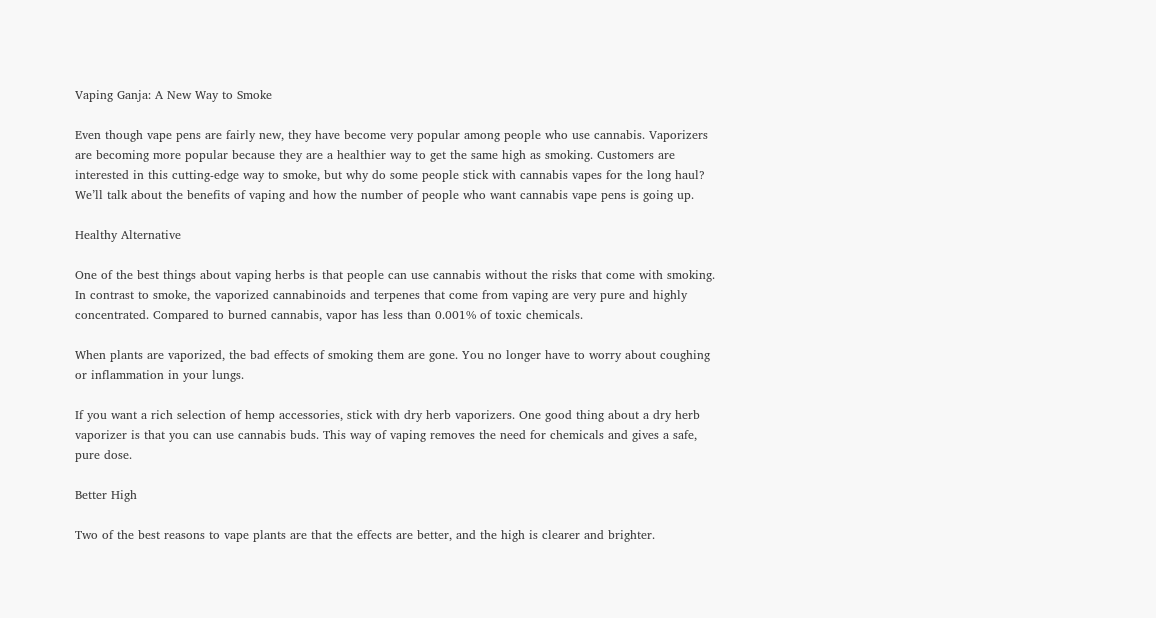Vaping Ganja: A New Way to Smoke

Even though vape pens are fairly new, they have become very popular among people who use cannabis. Vaporizers are becoming more popular because they are a healthier way to get the same high as smoking. Customers are interested in this cutting-edge way to smoke, but why do some people stick with cannabis vapes for the long haul? We’ll talk about the benefits of vaping and how the number of people who want cannabis vape pens is going up.

Healthy Alternative

One of the best things about vaping herbs is that people can use cannabis without the risks that come with smoking. In contrast to smoke, the vaporized cannabinoids and terpenes that come from vaping are very pure and highly concentrated. Compared to burned cannabis, vapor has less than 0.001% of toxic chemicals.

When plants are vaporized, the bad effects of smoking them are gone. You no longer have to worry about coughing or inflammation in your lungs.

If you want a rich selection of hemp accessories, stick with dry herb vaporizers. One good thing about a dry herb vaporizer is that you can use cannabis buds. This way of vaping removes the need for chemicals and gives a safe, pure dose.

Better High

Two of the best reasons to vape plants are that the effects are better, and the high is clearer and brighter.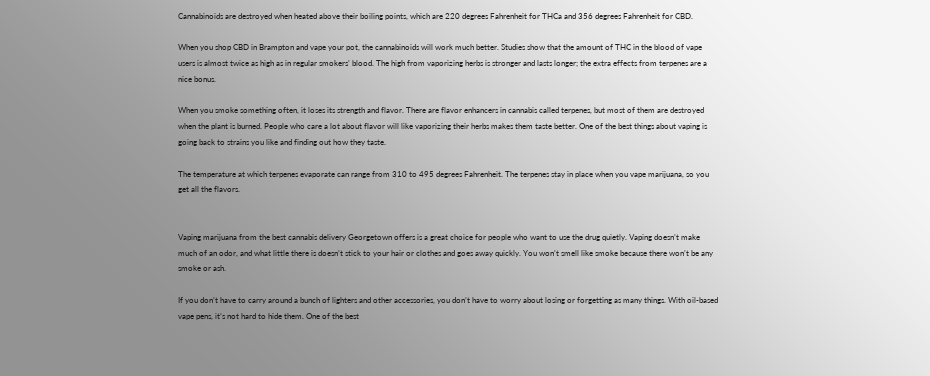Cannabinoids are destroyed when heated above their boiling points, which are 220 degrees Fahrenheit for THCa and 356 degrees Fahrenheit for CBD.

When you shop CBD in Brampton and vape your pot, the cannabinoids will work much better. Studies show that the amount of THC in the blood of vape users is almost twice as high as in regular smokers’ blood. The high from vaporizing herbs is stronger and lasts longer; the extra effects from terpenes are a nice bonus.

When you smoke something often, it loses its strength and flavor. There are flavor enhancers in cannabis called terpenes, but most of them are destroyed when the plant is burned. People who care a lot about flavor will like vaporizing their herbs makes them taste better. One of the best things about vaping is going back to strains you like and finding out how they taste.

The temperature at which terpenes evaporate can range from 310 to 495 degrees Fahrenheit. The terpenes stay in place when you vape marijuana, so you get all the flavors.


Vaping marijuana from the best cannabis delivery Georgetown offers is a great choice for people who want to use the drug quietly. Vaping doesn’t make much of an odor, and what little there is doesn’t stick to your hair or clothes and goes away quickly. You won’t smell like smoke because there won’t be any smoke or ash.

If you don’t have to carry around a bunch of lighters and other accessories, you don’t have to worry about losing or forgetting as many things. With oil-based vape pens, it’s not hard to hide them. One of the best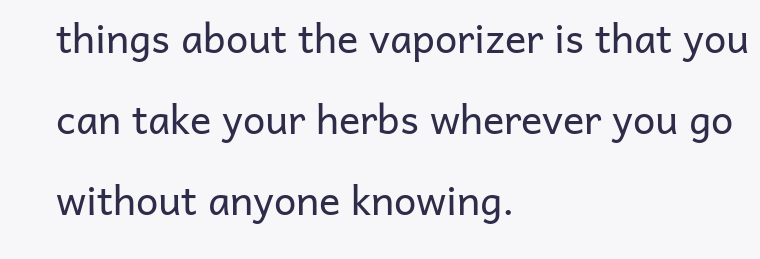things about the vaporizer is that you can take your herbs wherever you go without anyone knowing.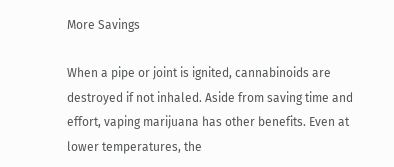More Savings

When a pipe or joint is ignited, cannabinoids are destroyed if not inhaled. Aside from saving time and effort, vaping marijuana has other benefits. Even at lower temperatures, the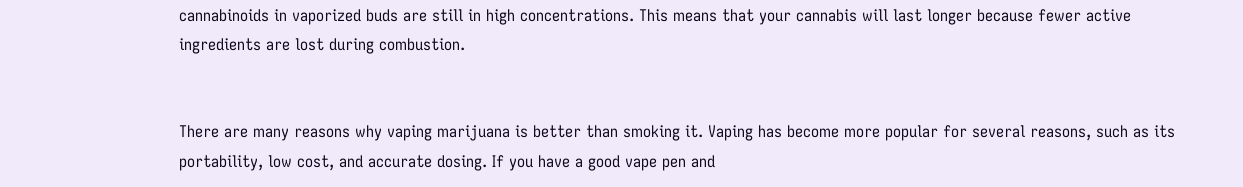cannabinoids in vaporized buds are still in high concentrations. This means that your cannabis will last longer because fewer active ingredients are lost during combustion.


There are many reasons why vaping marijuana is better than smoking it. Vaping has become more popular for several reasons, such as its portability, low cost, and accurate dosing. If you have a good vape pen and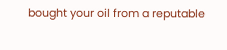bought your oil from a reputable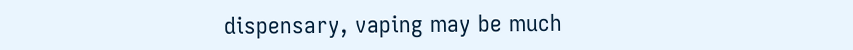dispensary, vaping may be much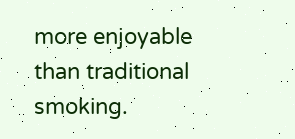more enjoyable than traditional smoking.